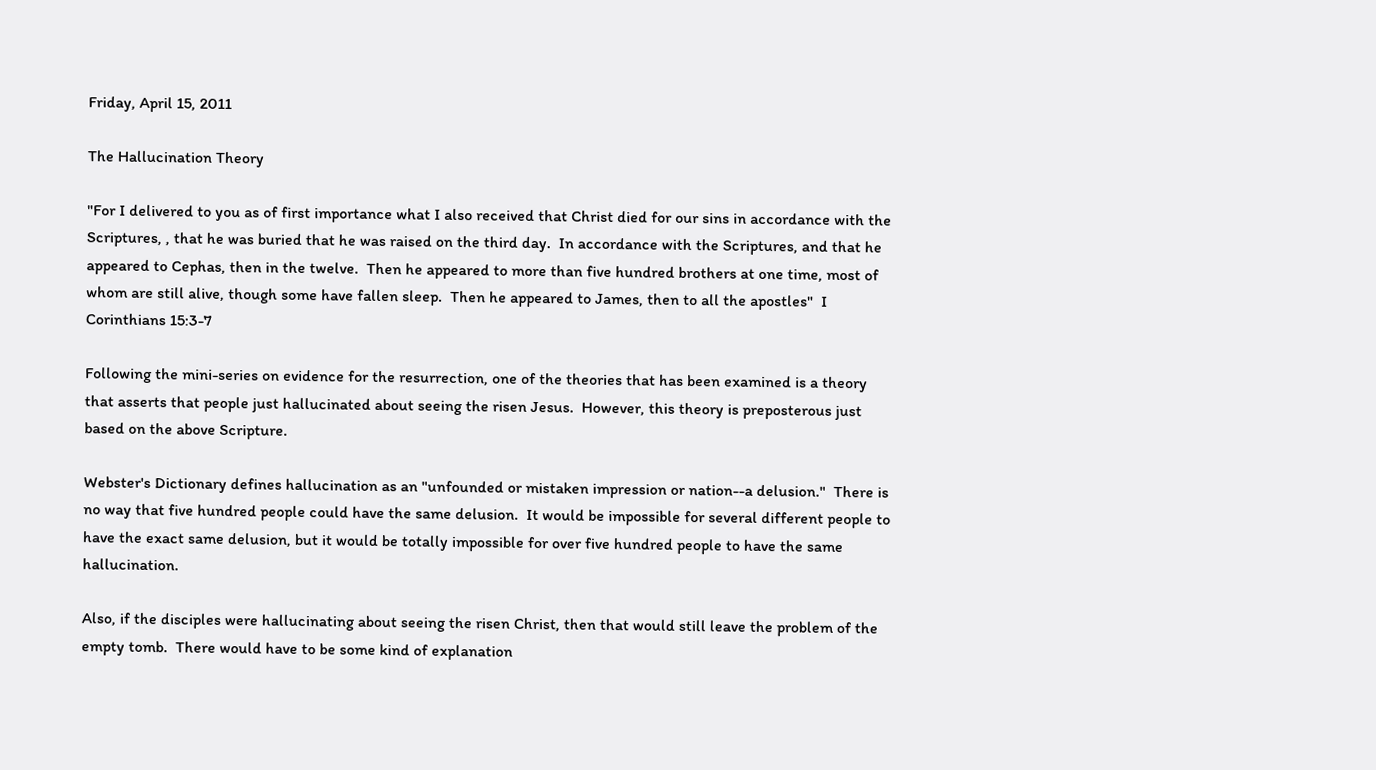Friday, April 15, 2011

The Hallucination Theory

"For I delivered to you as of first importance what I also received that Christ died for our sins in accordance with the Scriptures, , that he was buried that he was raised on the third day.  In accordance with the Scriptures, and that he appeared to Cephas, then in the twelve.  Then he appeared to more than five hundred brothers at one time, most of whom are still alive, though some have fallen sleep.  Then he appeared to James, then to all the apostles"  I Corinthians 15:3-7

Following the mini-series on evidence for the resurrection, one of the theories that has been examined is a theory that asserts that people just hallucinated about seeing the risen Jesus.  However, this theory is preposterous just based on the above Scripture.

Webster's Dictionary defines hallucination as an "unfounded or mistaken impression or nation--a delusion."  There is no way that five hundred people could have the same delusion.  It would be impossible for several different people to have the exact same delusion, but it would be totally impossible for over five hundred people to have the same hallucination.

Also, if the disciples were hallucinating about seeing the risen Christ, then that would still leave the problem of the empty tomb.  There would have to be some kind of explanation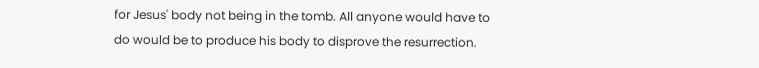for Jesus' body not being in the tomb. All anyone would have to do would be to produce his body to disprove the resurrection.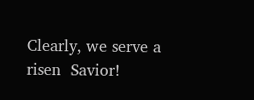Clearly, we serve a risen  Savior!